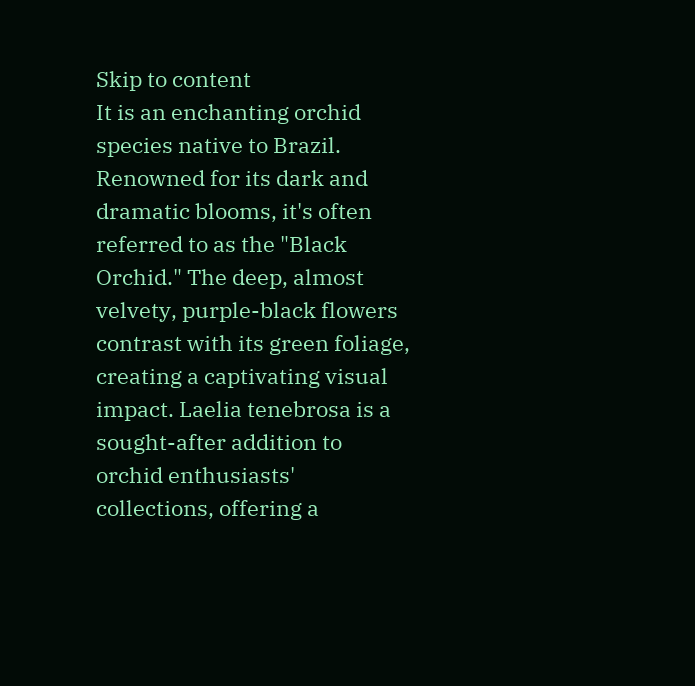Skip to content
It is an enchanting orchid species native to Brazil. Renowned for its dark and dramatic blooms, it's often referred to as the "Black Orchid." The deep, almost velvety, purple-black flowers contrast with its green foliage, creating a captivating visual impact. Laelia tenebrosa is a sought-after addition to orchid enthusiasts' collections, offering a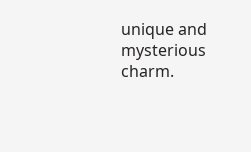unique and mysterious charm.